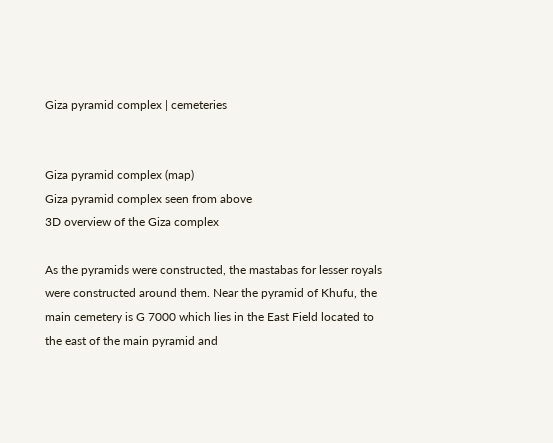Giza pyramid complex | cemeteries


Giza pyramid complex (map)
Giza pyramid complex seen from above
3D overview of the Giza complex

As the pyramids were constructed, the mastabas for lesser royals were constructed around them. Near the pyramid of Khufu, the main cemetery is G 7000 which lies in the East Field located to the east of the main pyramid and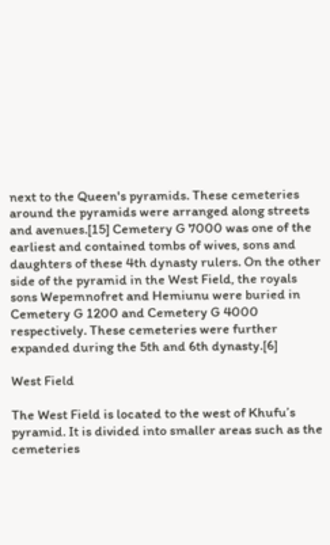next to the Queen's pyramids. These cemeteries around the pyramids were arranged along streets and avenues.[15] Cemetery G 7000 was one of the earliest and contained tombs of wives, sons and daughters of these 4th dynasty rulers. On the other side of the pyramid in the West Field, the royals sons Wepemnofret and Hemiunu were buried in Cemetery G 1200 and Cemetery G 4000 respectively. These cemeteries were further expanded during the 5th and 6th dynasty.[6]

West Field

The West Field is located to the west of Khufu’s pyramid. It is divided into smaller areas such as the cemeteries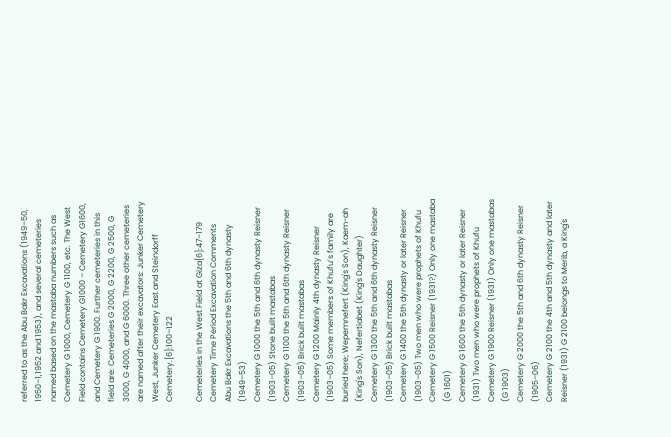referred to as the Abu Bakr Excavations (1949–50, 1950–1,1952 and 1953), and several cemeteries named based on the mastaba numbers such as Cemetery G 1000, Cemetery G 1100, etc. The West Field contains Cemetery G1000 – Cemetery G1600, and Cemetery G 1900. Further cemeteries in this field are: Cemeteries G 2000, G 2200, G 2500, G 3000, G 4000, and G 6000. Three other cemeteries are named after their excavators: Junker Cemetery West, Junker Cemetery East and Steindorff Cemetery.[6]:100–122

Cemeteries in the West Field at Giza[6]:47–179
Cemetery Time Period Excavation Comments
Abu Bakr Excavations the 5th and 6th dynasty (1949–53)
Cemetery G 1000 the 5th and 6th dynasty Reisner (1903–05) Stone built mastabas
Cemetery G 1100 the 5th and 6th dynasty Reisner (1903–05) Brick built mastabas
Cemetery G 1200 Mainly 4th dynasty Reisner (1903–05) Some members of Khufu’s family are buried here; Wepemnefert (King's Son), Kaem-ah (King's Son), Nefertiabet (King's Daughter)
Cemetery G 1300 the 5th and 6th dynasty Reisner (1903–05) Brick built mastabas
Cemetery G 1400 the 5th dynasty or later Reisner (1903–05) Two men who were prophets of Khufu
Cemetery G 1500 Reisner (1931?) Only one mastaba (G 1601)
Cemetery G 1600 the 5th dynasty or later Reisner (1931) Two men who were prophets of Khufu
Cemetery G 1900 Reisner (1931) Only one mastabas (G 1903)
Cemetery G 2000 the 5th and 6th dynasty Reisner (1905–06)
Cemetery G 2100 the 4th and 5th dynasty and later Reisner (1931) G 2100 belongs to Merib, a King's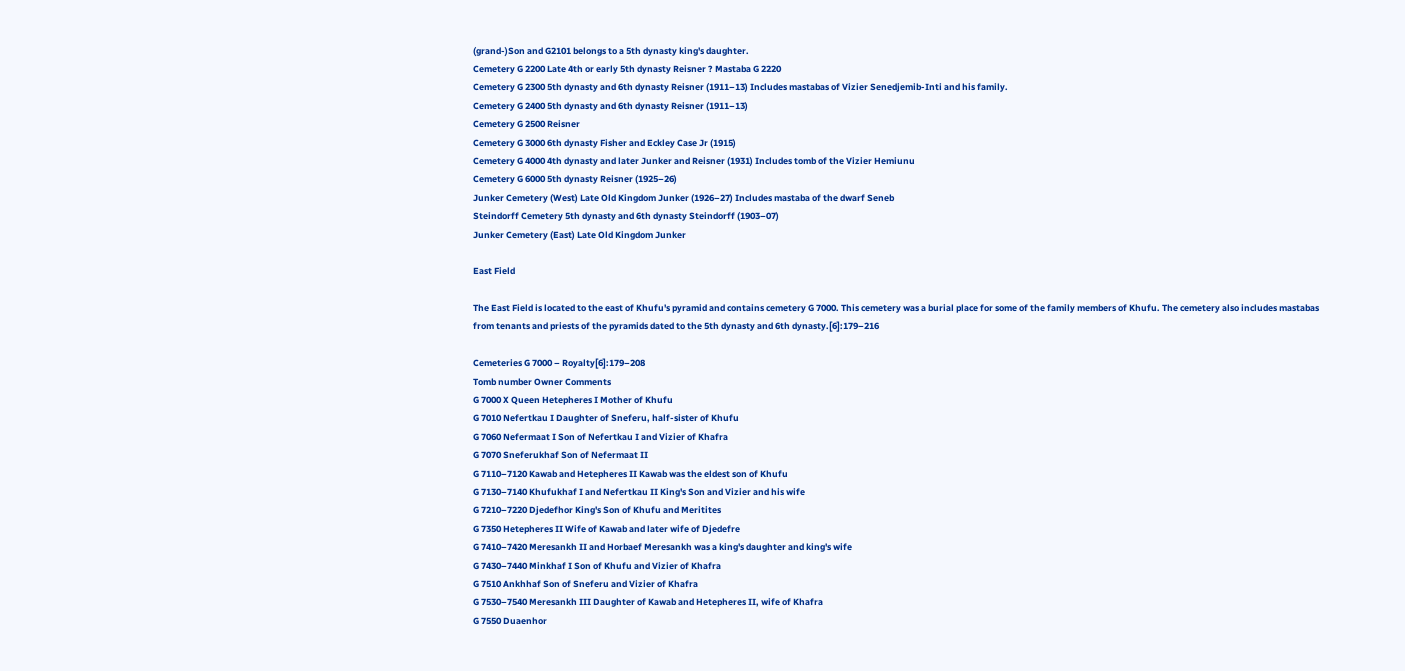(grand-)Son and G2101 belongs to a 5th dynasty king's daughter.
Cemetery G 2200 Late 4th or early 5th dynasty Reisner ? Mastaba G 2220
Cemetery G 2300 5th dynasty and 6th dynasty Reisner (1911–13) Includes mastabas of Vizier Senedjemib-Inti and his family.
Cemetery G 2400 5th dynasty and 6th dynasty Reisner (1911–13)
Cemetery G 2500 Reisner
Cemetery G 3000 6th dynasty Fisher and Eckley Case Jr (1915)
Cemetery G 4000 4th dynasty and later Junker and Reisner (1931) Includes tomb of the Vizier Hemiunu
Cemetery G 6000 5th dynasty Reisner (1925–26)
Junker Cemetery (West) Late Old Kingdom Junker (1926–27) Includes mastaba of the dwarf Seneb
Steindorff Cemetery 5th dynasty and 6th dynasty Steindorff (1903–07)
Junker Cemetery (East) Late Old Kingdom Junker

East Field

The East Field is located to the east of Khufu's pyramid and contains cemetery G 7000. This cemetery was a burial place for some of the family members of Khufu. The cemetery also includes mastabas from tenants and priests of the pyramids dated to the 5th dynasty and 6th dynasty.[6]:179–216

Cemeteries G 7000 – Royalty[6]:179–208
Tomb number Owner Comments
G 7000 X Queen Hetepheres I Mother of Khufu
G 7010 Nefertkau I Daughter of Sneferu, half-sister of Khufu
G 7060 Nefermaat I Son of Nefertkau I and Vizier of Khafra
G 7070 Sneferukhaf Son of Nefermaat II
G 7110–7120 Kawab and Hetepheres II Kawab was the eldest son of Khufu
G 7130–7140 Khufukhaf I and Nefertkau II King's Son and Vizier and his wife
G 7210–7220 Djedefhor King's Son of Khufu and Meritites
G 7350 Hetepheres II Wife of Kawab and later wife of Djedefre
G 7410–7420 Meresankh II and Horbaef Meresankh was a king's daughter and king's wife
G 7430–7440 Minkhaf I Son of Khufu and Vizier of Khafra
G 7510 Ankhhaf Son of Sneferu and Vizier of Khafra
G 7530–7540 Meresankh III Daughter of Kawab and Hetepheres II, wife of Khafra
G 7550 Duaenhor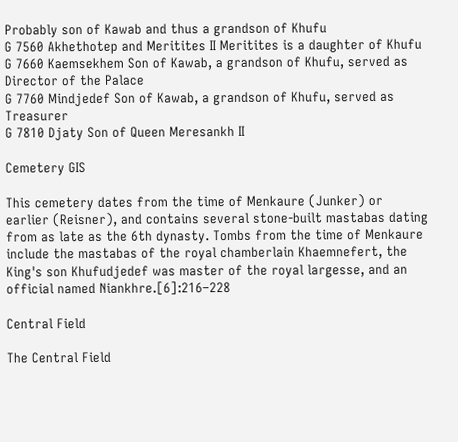Probably son of Kawab and thus a grandson of Khufu
G 7560 Akhethotep and Meritites II Meritites is a daughter of Khufu
G 7660 Kaemsekhem Son of Kawab, a grandson of Khufu, served as Director of the Palace
G 7760 Mindjedef Son of Kawab, a grandson of Khufu, served as Treasurer
G 7810 Djaty Son of Queen Meresankh II

Cemetery GIS

This cemetery dates from the time of Menkaure (Junker) or earlier (Reisner), and contains several stone-built mastabas dating from as late as the 6th dynasty. Tombs from the time of Menkaure include the mastabas of the royal chamberlain Khaemnefert, the King's son Khufudjedef was master of the royal largesse, and an official named Niankhre.[6]:216–228

Central Field

The Central Field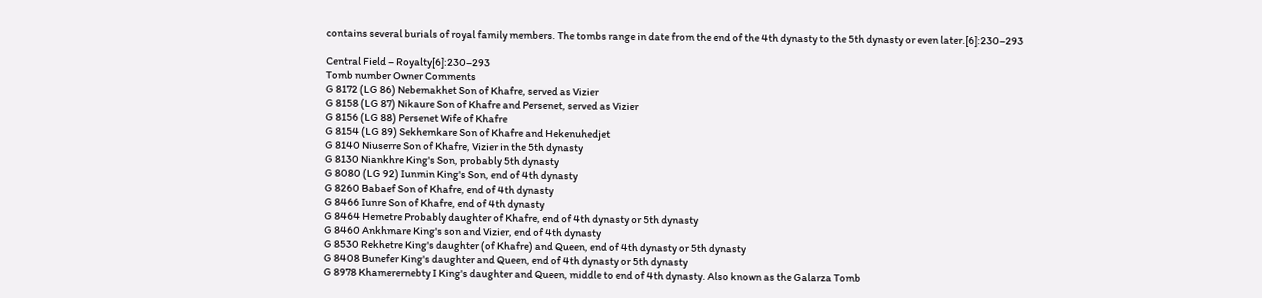contains several burials of royal family members. The tombs range in date from the end of the 4th dynasty to the 5th dynasty or even later.[6]:230–293

Central Field – Royalty[6]:230–293
Tomb number Owner Comments
G 8172 (LG 86) Nebemakhet Son of Khafre, served as Vizier
G 8158 (LG 87) Nikaure Son of Khafre and Persenet, served as Vizier
G 8156 (LG 88) Persenet Wife of Khafre
G 8154 (LG 89) Sekhemkare Son of Khafre and Hekenuhedjet
G 8140 Niuserre Son of Khafre, Vizier in the 5th dynasty
G 8130 Niankhre King's Son, probably 5th dynasty
G 8080 (LG 92) Iunmin King's Son, end of 4th dynasty
G 8260 Babaef Son of Khafre, end of 4th dynasty
G 8466 Iunre Son of Khafre, end of 4th dynasty
G 8464 Hemetre Probably daughter of Khafre, end of 4th dynasty or 5th dynasty
G 8460 Ankhmare King's son and Vizier, end of 4th dynasty
G 8530 Rekhetre King's daughter (of Khafre) and Queen, end of 4th dynasty or 5th dynasty
G 8408 Bunefer King's daughter and Queen, end of 4th dynasty or 5th dynasty
G 8978 Khamerernebty I King's daughter and Queen, middle to end of 4th dynasty. Also known as the Galarza Tomb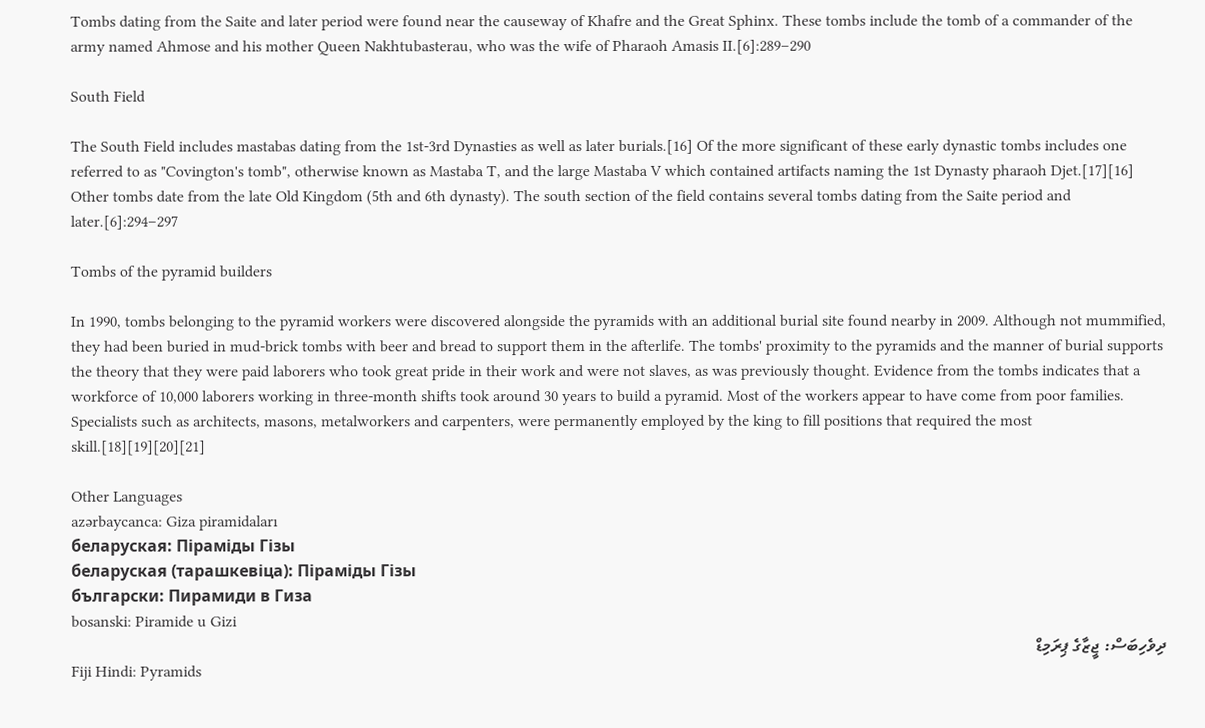Tombs dating from the Saite and later period were found near the causeway of Khafre and the Great Sphinx. These tombs include the tomb of a commander of the army named Ahmose and his mother Queen Nakhtubasterau, who was the wife of Pharaoh Amasis II.[6]:289–290

South Field

The South Field includes mastabas dating from the 1st-3rd Dynasties as well as later burials.[16] Of the more significant of these early dynastic tombs includes one referred to as "Covington's tomb", otherwise known as Mastaba T, and the large Mastaba V which contained artifacts naming the 1st Dynasty pharaoh Djet.[17][16] Other tombs date from the late Old Kingdom (5th and 6th dynasty). The south section of the field contains several tombs dating from the Saite period and later.[6]:294–297

Tombs of the pyramid builders

In 1990, tombs belonging to the pyramid workers were discovered alongside the pyramids with an additional burial site found nearby in 2009. Although not mummified, they had been buried in mud-brick tombs with beer and bread to support them in the afterlife. The tombs' proximity to the pyramids and the manner of burial supports the theory that they were paid laborers who took great pride in their work and were not slaves, as was previously thought. Evidence from the tombs indicates that a workforce of 10,000 laborers working in three-month shifts took around 30 years to build a pyramid. Most of the workers appear to have come from poor families. Specialists such as architects, masons, metalworkers and carpenters, were permanently employed by the king to fill positions that required the most skill.[18][19][20][21]

Other Languages
azərbaycanca: Giza piramidaları
беларуская: Піраміды Гізы
беларуская (тарашкевіца): Піраміды Гізы
български: Пирамиди в Гиза
bosanski: Piramide u Gizi
ދިވެހިބަސް: ޖީޒާގެ ޕިރަމިޑް
Fiji Hindi: Pyramids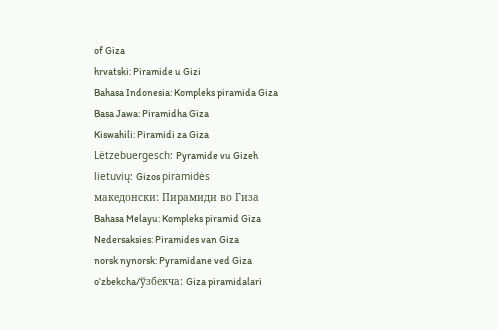of Giza
hrvatski: Piramide u Gizi
Bahasa Indonesia: Kompleks piramida Giza
Basa Jawa: Piramidha Giza
Kiswahili: Piramidi za Giza
Lëtzebuergesch: Pyramide vu Gizeh
lietuvių: Gizos piramidės
македонски: Пирамиди во Гиза
Bahasa Melayu: Kompleks piramid Giza
Nedersaksies: Piramides van Giza
norsk nynorsk: Pyramidane ved Giza
oʻzbekcha/ўзбекча: Giza piramidalari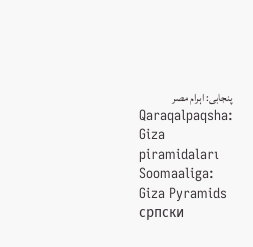پنجابی: اہرام مصر
Qaraqalpaqsha: Giza piramidaları
Soomaaliga: Giza Pyramids
српски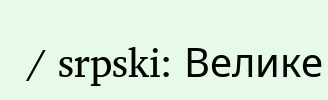/ srpski: Велике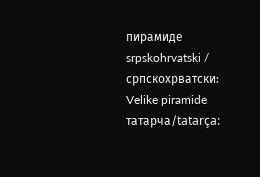пирамиде
srpskohrvatski / српскохрватски: Velike piramide
татарча/tatarça: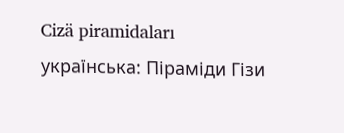Cizä piramidaları
українська: Піраміди Гізи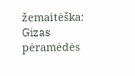žemaitėška: Gizas pėramėdės